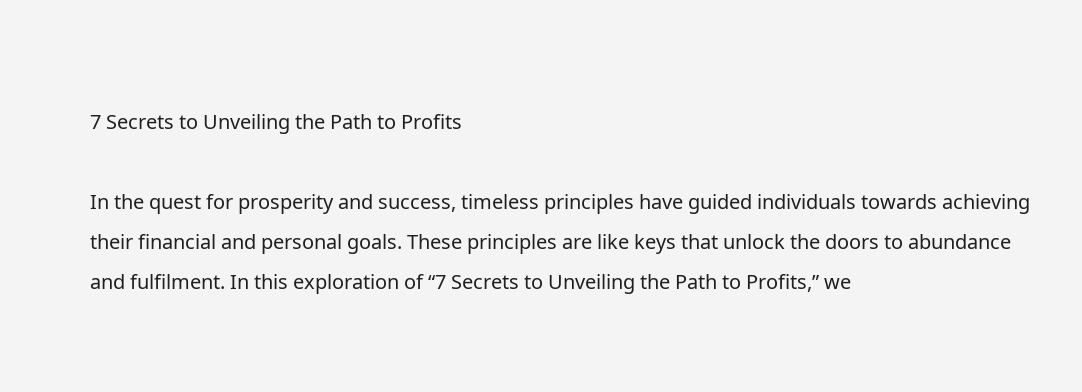7 Secrets to Unveiling the Path to Profits

In the quest for prosperity and success, timeless principles have guided individuals towards achieving their financial and personal goals. These principles are like keys that unlock the doors to abundance and fulfilment. In this exploration of “7 Secrets to Unveiling the Path to Profits,” we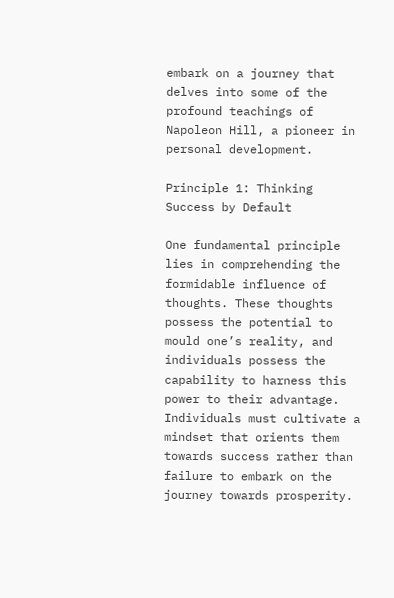embark on a journey that delves into some of the profound teachings of Napoleon Hill, a pioneer in personal development.

Principle 1: Thinking Success by Default

One fundamental principle lies in comprehending the formidable influence of thoughts. These thoughts possess the potential to mould one’s reality, and individuals possess the capability to harness this power to their advantage. Individuals must cultivate a mindset that orients them towards success rather than failure to embark on the journey towards prosperity.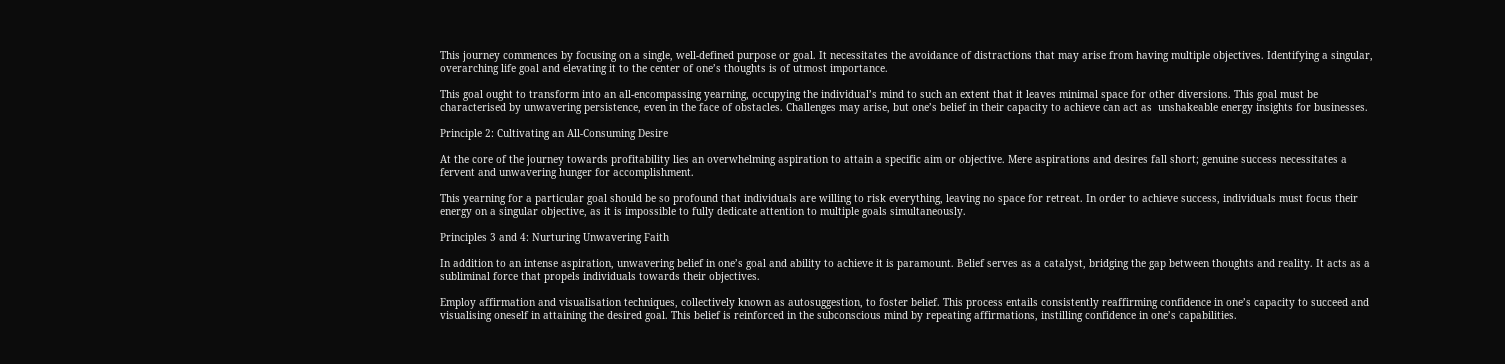This journey commences by focusing on a single, well-defined purpose or goal. It necessitates the avoidance of distractions that may arise from having multiple objectives. Identifying a singular, overarching life goal and elevating it to the center of one’s thoughts is of utmost importance.

This goal ought to transform into an all-encompassing yearning, occupying the individual’s mind to such an extent that it leaves minimal space for other diversions. This goal must be characterised by unwavering persistence, even in the face of obstacles. Challenges may arise, but one’s belief in their capacity to achieve can act as  unshakeable energy insights for businesses.

Principle 2: Cultivating an All-Consuming Desire

At the core of the journey towards profitability lies an overwhelming aspiration to attain a specific aim or objective. Mere aspirations and desires fall short; genuine success necessitates a fervent and unwavering hunger for accomplishment.

This yearning for a particular goal should be so profound that individuals are willing to risk everything, leaving no space for retreat. In order to achieve success, individuals must focus their energy on a singular objective, as it is impossible to fully dedicate attention to multiple goals simultaneously.

Principles 3 and 4: Nurturing Unwavering Faith

In addition to an intense aspiration, unwavering belief in one’s goal and ability to achieve it is paramount. Belief serves as a catalyst, bridging the gap between thoughts and reality. It acts as a subliminal force that propels individuals towards their objectives.

Employ affirmation and visualisation techniques, collectively known as autosuggestion, to foster belief. This process entails consistently reaffirming confidence in one’s capacity to succeed and visualising oneself in attaining the desired goal. This belief is reinforced in the subconscious mind by repeating affirmations, instilling confidence in one’s capabilities.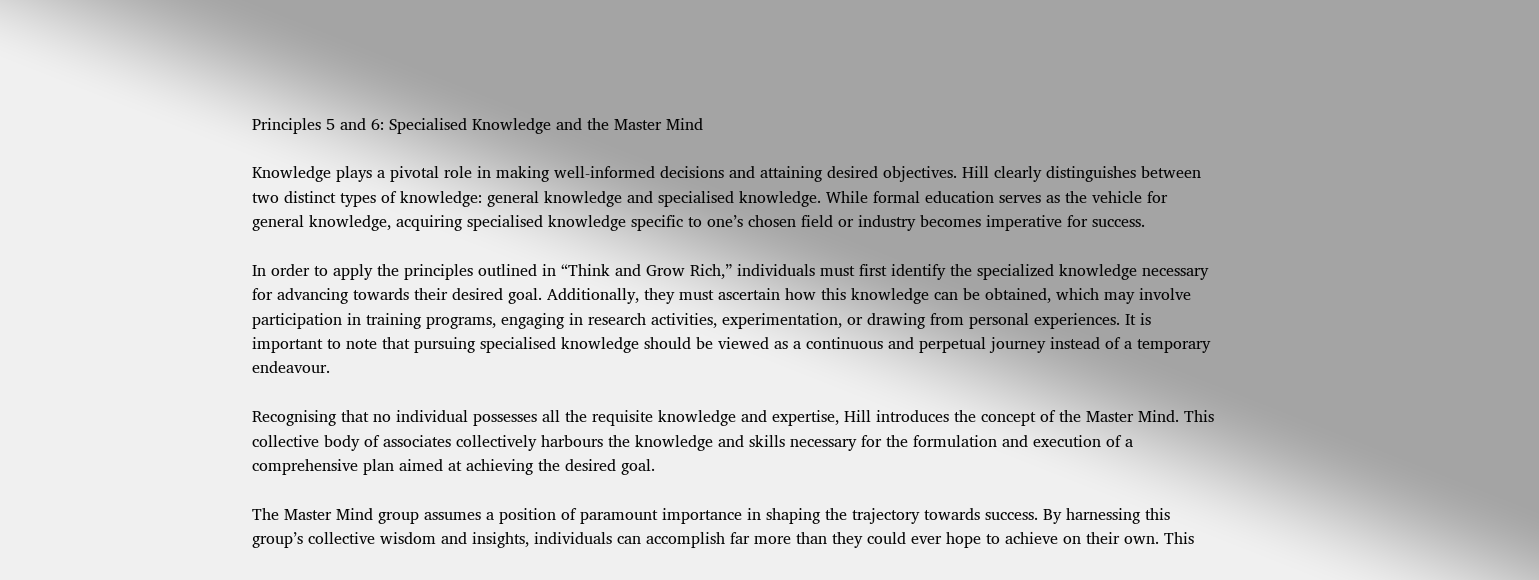Principles 5 and 6: Specialised Knowledge and the Master Mind

Knowledge plays a pivotal role in making well-informed decisions and attaining desired objectives. Hill clearly distinguishes between two distinct types of knowledge: general knowledge and specialised knowledge. While formal education serves as the vehicle for general knowledge, acquiring specialised knowledge specific to one’s chosen field or industry becomes imperative for success.

In order to apply the principles outlined in “Think and Grow Rich,” individuals must first identify the specialized knowledge necessary for advancing towards their desired goal. Additionally, they must ascertain how this knowledge can be obtained, which may involve participation in training programs, engaging in research activities, experimentation, or drawing from personal experiences. It is important to note that pursuing specialised knowledge should be viewed as a continuous and perpetual journey instead of a temporary endeavour.

Recognising that no individual possesses all the requisite knowledge and expertise, Hill introduces the concept of the Master Mind. This collective body of associates collectively harbours the knowledge and skills necessary for the formulation and execution of a comprehensive plan aimed at achieving the desired goal.

The Master Mind group assumes a position of paramount importance in shaping the trajectory towards success. By harnessing this group’s collective wisdom and insights, individuals can accomplish far more than they could ever hope to achieve on their own. This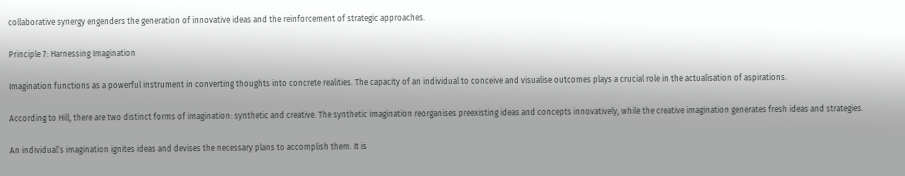collaborative synergy engenders the generation of innovative ideas and the reinforcement of strategic approaches.

Principle 7: Harnessing Imagination

Imagination functions as a powerful instrument in converting thoughts into concrete realities. The capacity of an individual to conceive and visualise outcomes plays a crucial role in the actualisation of aspirations.

According to Hill, there are two distinct forms of imagination: synthetic and creative. The synthetic imagination reorganises preexisting ideas and concepts innovatively, while the creative imagination generates fresh ideas and strategies.

An individual’s imagination ignites ideas and devises the necessary plans to accomplish them. It is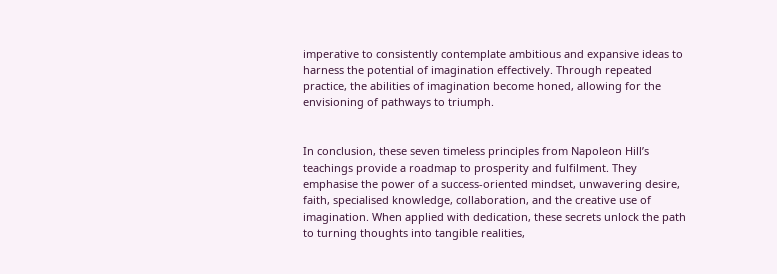imperative to consistently contemplate ambitious and expansive ideas to harness the potential of imagination effectively. Through repeated practice, the abilities of imagination become honed, allowing for the envisioning of pathways to triumph.


In conclusion, these seven timeless principles from Napoleon Hill’s teachings provide a roadmap to prosperity and fulfilment. They emphasise the power of a success-oriented mindset, unwavering desire, faith, specialised knowledge, collaboration, and the creative use of imagination. When applied with dedication, these secrets unlock the path to turning thoughts into tangible realities,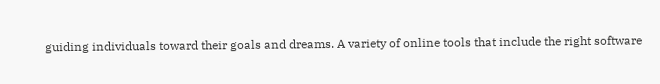guiding individuals toward their goals and dreams. A variety of online tools that include the right software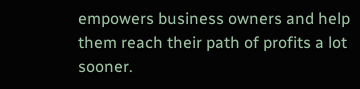empowers business owners and help them reach their path of profits a lot sooner.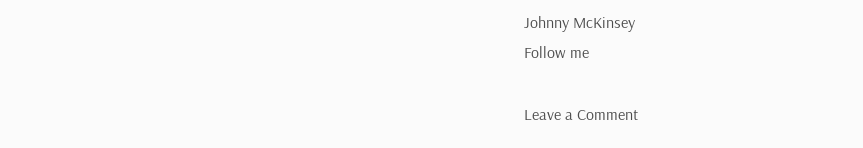Johnny McKinsey
Follow me

Leave a Comment